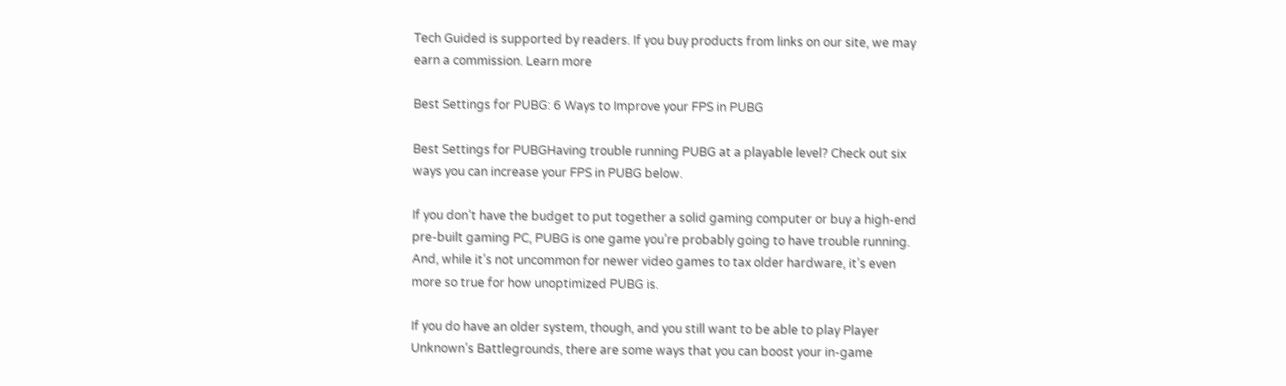Tech Guided is supported by readers. If you buy products from links on our site, we may earn a commission. Learn more

Best Settings for PUBG: 6 Ways to Improve your FPS in PUBG

Best Settings for PUBGHaving trouble running PUBG at a playable level? Check out six ways you can increase your FPS in PUBG below.

If you don’t have the budget to put together a solid gaming computer or buy a high-end pre-built gaming PC, PUBG is one game you’re probably going to have trouble running. And, while it’s not uncommon for newer video games to tax older hardware, it’s even more so true for how unoptimized PUBG is.

If you do have an older system, though, and you still want to be able to play Player Unknown’s Battlegrounds, there are some ways that you can boost your in-game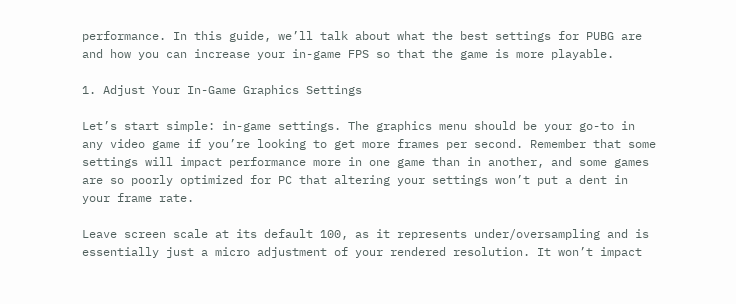performance. In this guide, we’ll talk about what the best settings for PUBG are and how you can increase your in-game FPS so that the game is more playable.

1. Adjust Your In-Game Graphics Settings

Let’s start simple: in-game settings. The graphics menu should be your go-to in any video game if you’re looking to get more frames per second. Remember that some settings will impact performance more in one game than in another, and some games are so poorly optimized for PC that altering your settings won’t put a dent in your frame rate.

Leave screen scale at its default 100, as it represents under/oversampling and is essentially just a micro adjustment of your rendered resolution. It won’t impact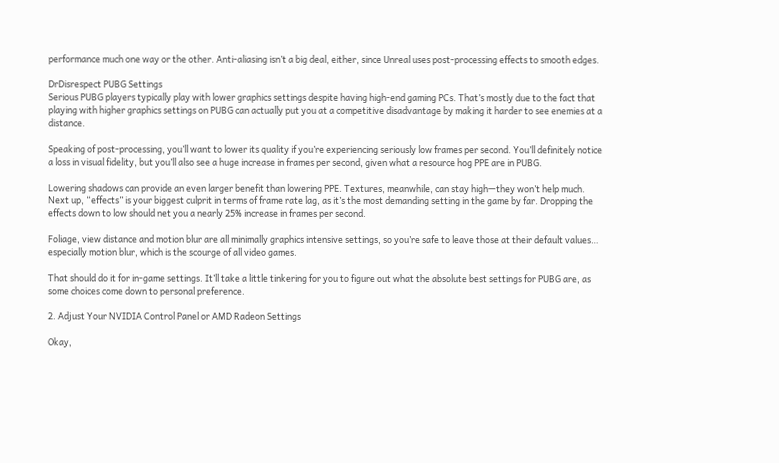performance much one way or the other. Anti-aliasing isn’t a big deal, either, since Unreal uses post-processing effects to smooth edges.

DrDisrespect PUBG Settings
Serious PUBG players typically play with lower graphics settings despite having high-end gaming PCs. That’s mostly due to the fact that playing with higher graphics settings on PUBG can actually put you at a competitive disadvantage by making it harder to see enemies at a distance.

Speaking of post-processing, you’ll want to lower its quality if you’re experiencing seriously low frames per second. You’ll definitely notice a loss in visual fidelity, but you’ll also see a huge increase in frames per second, given what a resource hog PPE are in PUBG.

Lowering shadows can provide an even larger benefit than lowering PPE. Textures, meanwhile, can stay high—they won’t help much. Next up, “effects” is your biggest culprit in terms of frame rate lag, as it’s the most demanding setting in the game by far. Dropping the effects down to low should net you a nearly 25% increase in frames per second.

Foliage, view distance and motion blur are all minimally graphics intensive settings, so you’re safe to leave those at their default values… especially motion blur, which is the scourge of all video games.

That should do it for in-game settings. It’ll take a little tinkering for you to figure out what the absolute best settings for PUBG are, as some choices come down to personal preference.

2. Adjust Your NVIDIA Control Panel or AMD Radeon Settings

Okay,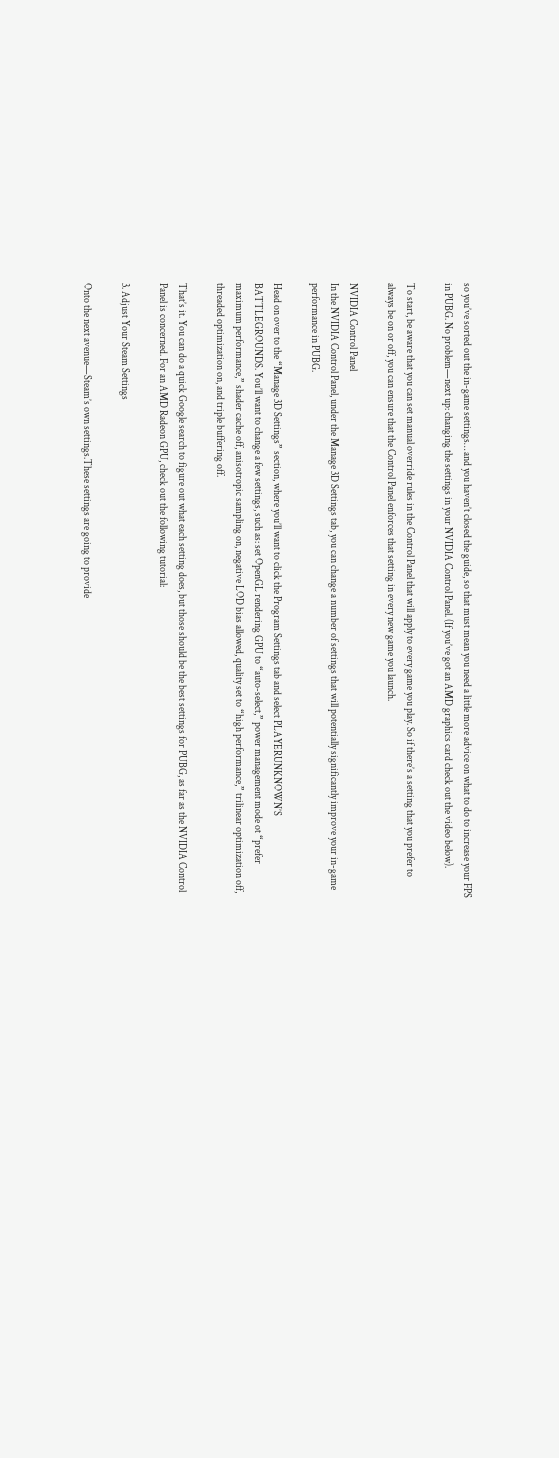so you’ve sorted out the in-game settings… and you haven’t closed the guide, so that must mean you need a little more advice on what to do to increase your FPS in PUBG. No problem—next up: changing the settings in your NVIDIA Control Panel. (If you’ve got an AMD graphics card check out the video below).

To start, be aware that you can set manual override rules in the Control Panel that will apply to every game you play. So if there’s a setting that you prefer to always be on or off, you can ensure that the Control Panel enforces that setting in every new game you launch.

NVIDIA Control Panel
In the NVIDIA Control Panel, under the Manage 3D Settings tab, you can change a number of settings that will potentially significantly improve your in-game performance in PUBG.

Head on over to the “Manage 3D Settings” section, where you’ll want to click the Program Settings tab and select PLAYERUNKNOWN’S BATTLEGROUNDS. You’ll want to change a few settings, such as: set OpenGL rendering GPU to “auto-select,” power management mode ot “prefer maximum performance,” shader cache off, anisotropic sampling on, negative LOD bias allowed, quality set to “high performance,” trilinear optimization off, threaded optimization on, and triple buffering off.

That’s it. You can do a quick Google search to figure out what each setting does, but those should be the best settings for PUBG, as far as the NVIDIA Control Panel is concerned. For an AMD Radeon GPU, check out the following tutorial:

3. Adjust Your Steam Settings

Onto the next avenue—Steam’s own settings.These settings are going to provide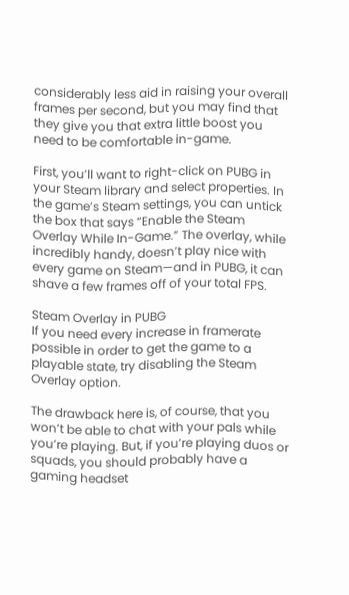considerably less aid in raising your overall frames per second, but you may find that they give you that extra little boost you need to be comfortable in-game.

First, you’ll want to right-click on PUBG in your Steam library and select properties. In the game’s Steam settings, you can untick the box that says “Enable the Steam Overlay While In-Game.” The overlay, while incredibly handy, doesn’t play nice with every game on Steam—and in PUBG, it can shave a few frames off of your total FPS.

Steam Overlay in PUBG
If you need every increase in framerate possible in order to get the game to a playable state, try disabling the Steam Overlay option.

The drawback here is, of course, that you won’t be able to chat with your pals while you’re playing. But, if you’re playing duos or squads, you should probably have a gaming headset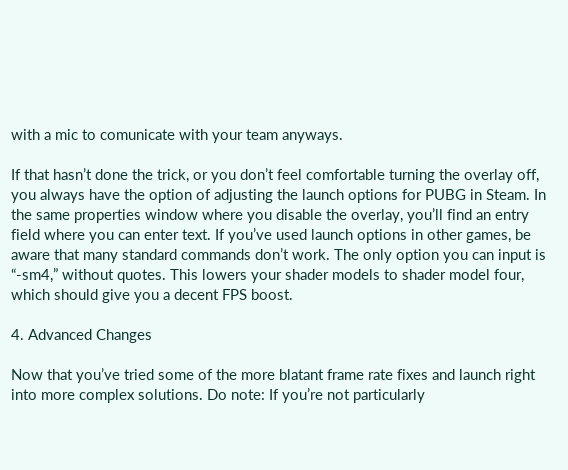with a mic to comunicate with your team anyways.

If that hasn’t done the trick, or you don’t feel comfortable turning the overlay off, you always have the option of adjusting the launch options for PUBG in Steam. In the same properties window where you disable the overlay, you’ll find an entry field where you can enter text. If you’ve used launch options in other games, be aware that many standard commands don’t work. The only option you can input is “-sm4,” without quotes. This lowers your shader models to shader model four, which should give you a decent FPS boost.

4. Advanced Changes

Now that you’ve tried some of the more blatant frame rate fixes and launch right into more complex solutions. Do note: If you’re not particularly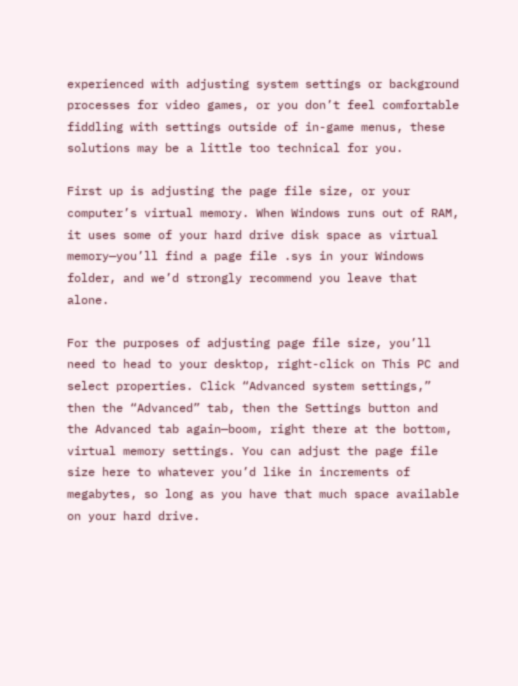experienced with adjusting system settings or background processes for video games, or you don’t feel comfortable fiddling with settings outside of in-game menus, these solutions may be a little too technical for you.

First up is adjusting the page file size, or your computer’s virtual memory. When Windows runs out of RAM, it uses some of your hard drive disk space as virtual memory—you’ll find a page file .sys in your Windows folder, and we’d strongly recommend you leave that alone.

For the purposes of adjusting page file size, you’ll need to head to your desktop, right-click on This PC and select properties. Click “Advanced system settings,” then the “Advanced” tab, then the Settings button and the Advanced tab again—boom, right there at the bottom, virtual memory settings. You can adjust the page file size here to whatever you’d like in increments of megabytes, so long as you have that much space available on your hard drive.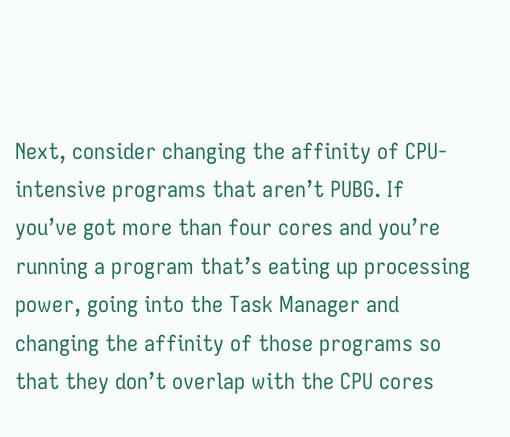Next, consider changing the affinity of CPU-intensive programs that aren’t PUBG. If you’ve got more than four cores and you’re running a program that’s eating up processing power, going into the Task Manager and changing the affinity of those programs so that they don’t overlap with the CPU cores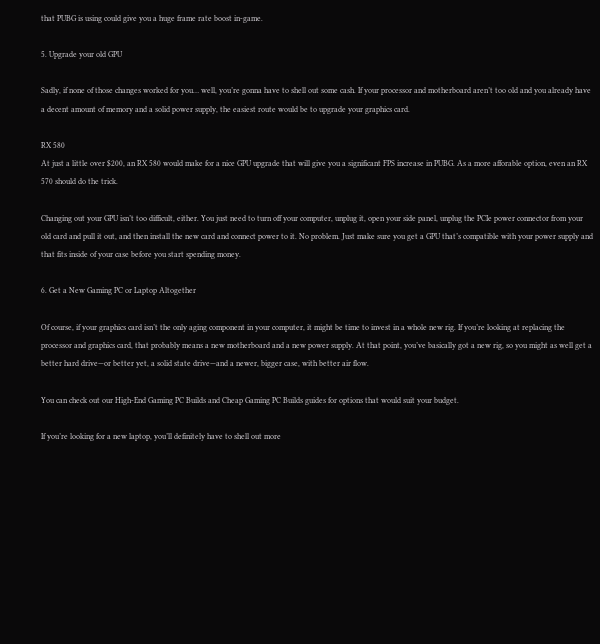that PUBG is using could give you a huge frame rate boost in-game.

5. Upgrade your old GPU

Sadly, if none of those changes worked for you… well, you’re gonna have to shell out some cash. If your processor and motherboard aren’t too old and you already have a decent amount of memory and a solid power supply, the easiest route would be to upgrade your graphics card.

RX 580
At just a little over $200, an RX 580 would make for a nice GPU upgrade that will give you a significant FPS increase in PUBG. As a more afforable option, even an RX 570 should do the trick.

Changing out your GPU isn’t too difficult, either. You just need to turn off your computer, unplug it, open your side panel, unplug the PCIe power connector from your old card and pull it out, and then install the new card and connect power to it. No problem. Just make sure you get a GPU that’s compatible with your power supply and that fits inside of your case before you start spending money.

6. Get a New Gaming PC or Laptop Altogether

Of course, if your graphics card isn’t the only aging component in your computer, it might be time to invest in a whole new rig. If you’re looking at replacing the processor and graphics card, that probably means a new motherboard and a new power supply. At that point, you’ve basically got a new rig, so you might as well get a better hard drive—or better yet, a solid state drive—and a newer, bigger case, with better air flow.

You can check out our High-End Gaming PC Builds and Cheap Gaming PC Builds guides for options that would suit your budget.

If you’re looking for a new laptop, you’ll definitely have to shell out more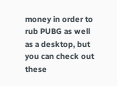money in order to rub PUBG as well as a desktop, but you can check out these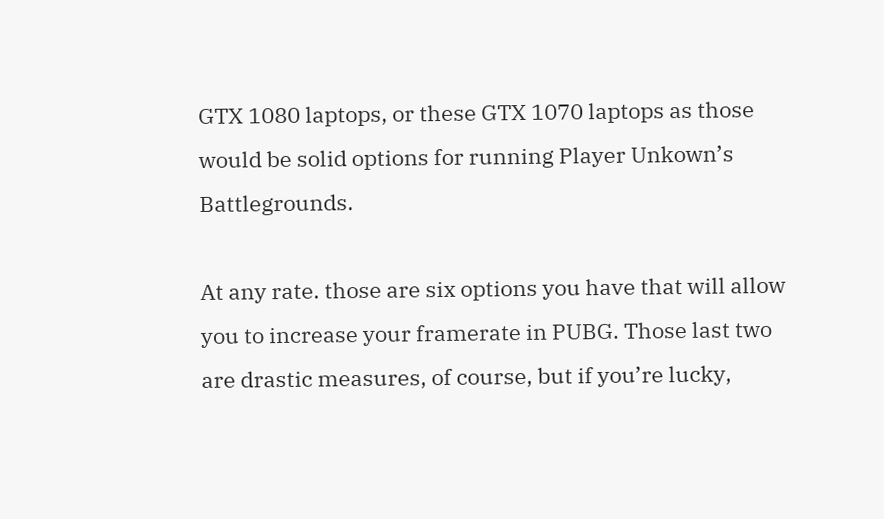GTX 1080 laptops, or these GTX 1070 laptops as those would be solid options for running Player Unkown’s Battlegrounds.

At any rate. those are six options you have that will allow you to increase your framerate in PUBG. Those last two are drastic measures, of course, but if you’re lucky,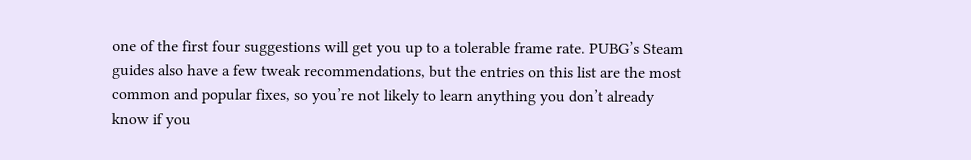one of the first four suggestions will get you up to a tolerable frame rate. PUBG’s Steam guides also have a few tweak recommendations, but the entries on this list are the most common and popular fixes, so you’re not likely to learn anything you don’t already know if you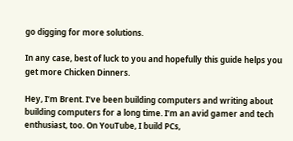go digging for more solutions.

In any case, best of luck to you and hopefully this guide helps you get more Chicken Dinners.

Hey, I’m Brent. I’ve been building computers and writing about building computers for a long time. I’m an avid gamer and tech enthusiast, too. On YouTube, I build PCs,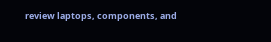review laptops, components, and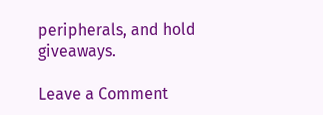peripherals, and hold giveaways.

Leave a Comment